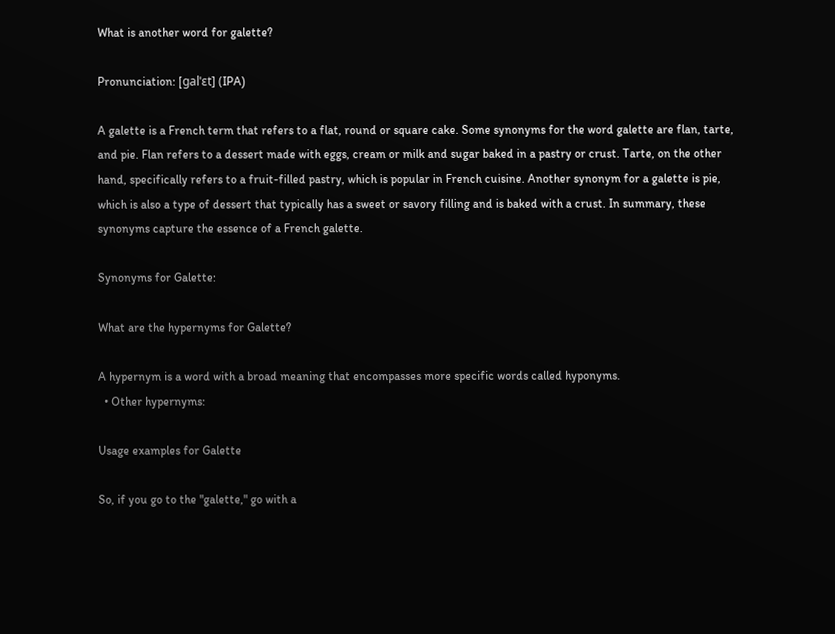What is another word for galette?

Pronunciation: [ɡalˈɛt] (IPA)

A galette is a French term that refers to a flat, round or square cake. Some synonyms for the word galette are flan, tarte, and pie. Flan refers to a dessert made with eggs, cream or milk and sugar baked in a pastry or crust. Tarte, on the other hand, specifically refers to a fruit-filled pastry, which is popular in French cuisine. Another synonym for a galette is pie, which is also a type of dessert that typically has a sweet or savory filling and is baked with a crust. In summary, these synonyms capture the essence of a French galette.

Synonyms for Galette:

What are the hypernyms for Galette?

A hypernym is a word with a broad meaning that encompasses more specific words called hyponyms.
  • Other hypernyms:

Usage examples for Galette

So, if you go to the "galette," go with a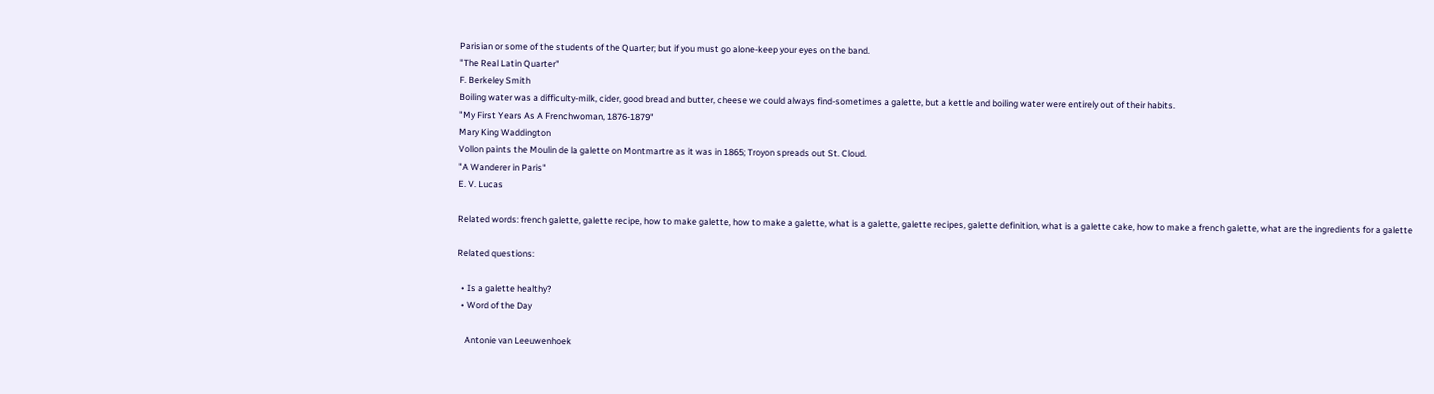Parisian or some of the students of the Quarter; but if you must go alone-keep your eyes on the band.
"The Real Latin Quarter"
F. Berkeley Smith
Boiling water was a difficulty-milk, cider, good bread and butter, cheese we could always find-sometimes a galette, but a kettle and boiling water were entirely out of their habits.
"My First Years As A Frenchwoman, 1876-1879"
Mary King Waddington
Vollon paints the Moulin de la galette on Montmartre as it was in 1865; Troyon spreads out St. Cloud.
"A Wanderer in Paris"
E. V. Lucas

Related words: french galette, galette recipe, how to make galette, how to make a galette, what is a galette, galette recipes, galette definition, what is a galette cake, how to make a french galette, what are the ingredients for a galette

Related questions:

  • Is a galette healthy?
  • Word of the Day

    Antonie van Leeuwenhoek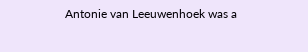Antonie van Leeuwenhoek was a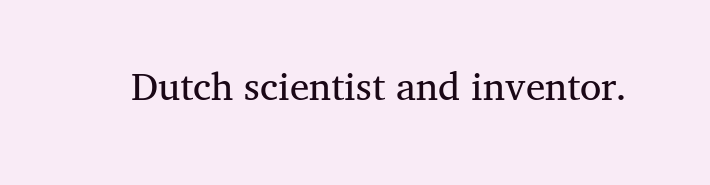Dutch scientist and inventor.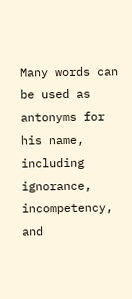Many words can be used as antonyms for his name, including ignorance, incompetency, and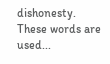dishonesty. These words are used...